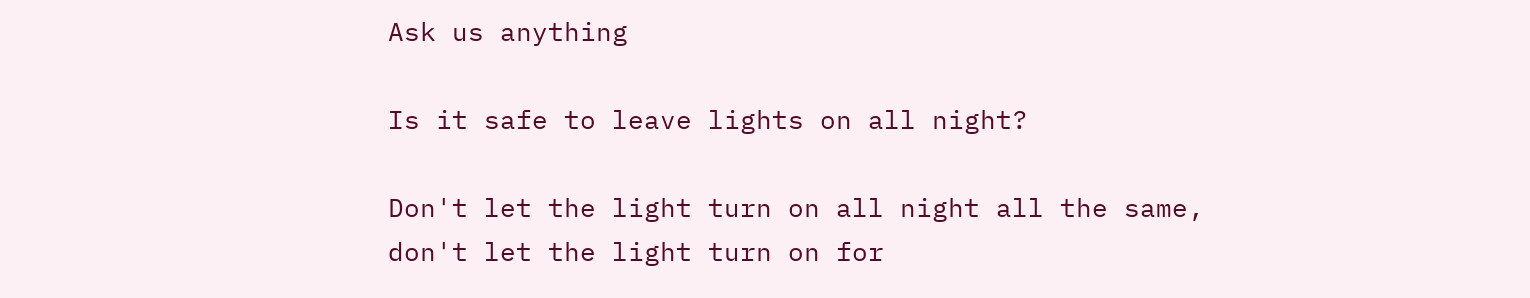Ask us anything

Is it safe to leave lights on all night?

Don't let the light turn on all night all the same, don't let the light turn on for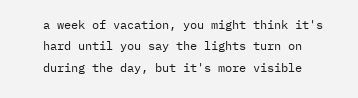a week of vacation, you might think it's hard until you say the lights turn on during the day, but it's more visible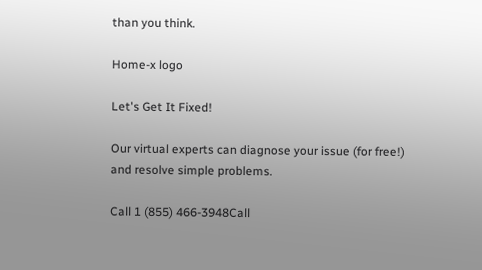than you think.

Home-x logo

Let's Get It Fixed!

Our virtual experts can diagnose your issue (for free!) and resolve simple problems.

Call 1 (855) 466-3948Call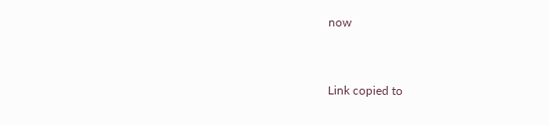now


Link copied to